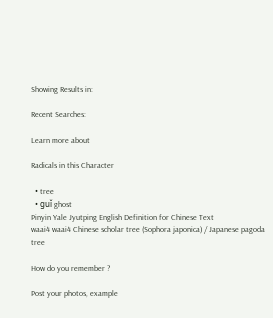Showing Results in:

Recent Searches:

Learn more about

Radicals in this Character

  • tree
  • guǐ ghost
Pinyin Yale Jyutping English Definition for Chinese Text
waai4 waai4 Chinese scholar tree (Sophora japonica) / Japanese pagoda tree

How do you remember ?

Post your photos, example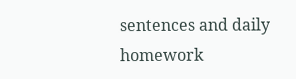sentences and daily homework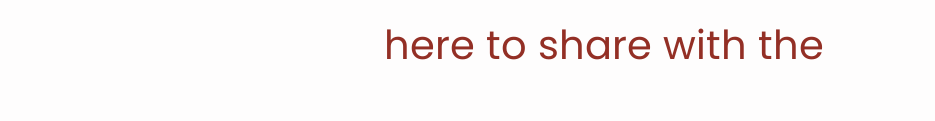here to share with the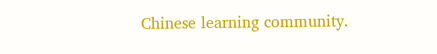Chinese learning community.